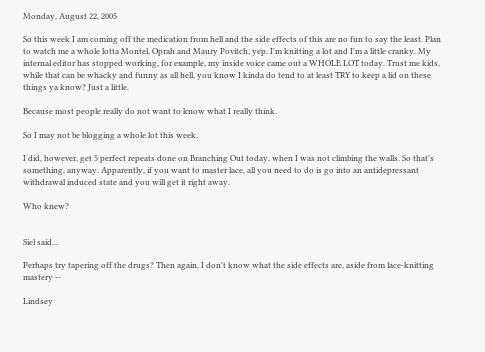Monday, August 22, 2005

So this week I am coming off the medication from hell and the side effects of this are no fun to say the least. Plan to watch me a whole lotta Montel, Oprah and Maury Povitch, yep. I'm knitting a lot and I'm a little cranky. My internal editor has stopped working, for example, my inside voice came out a WHOLE LOT today. Trust me kids, while that can be whacky and funny as all hell, you know I kinda do tend to at least TRY to keep a lid on these things ya know? Just a little.

Because most people really do not want to know what I really think.

So I may not be blogging a whole lot this week.

I did, however, get 5 perfect repeats done on Branching Out today, when I was not climbing the walls. So that's something, anyway. Apparently, if you want to master lace, all you need to do is go into an antidepressant withdrawal induced state and you will get it right away.

Who knew?


Siel said...

Perhaps try tapering off the drugs? Then again, I don't know what the side effects are, aside from lace-knitting mastery --

Lindsey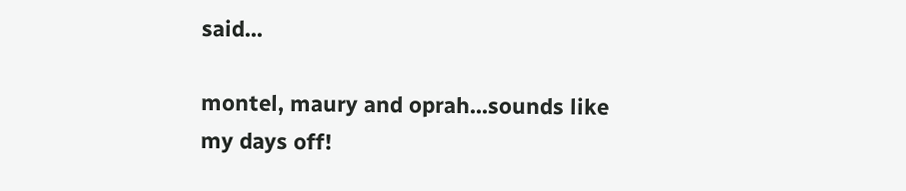said...

montel, maury and oprah...sounds like my days off!